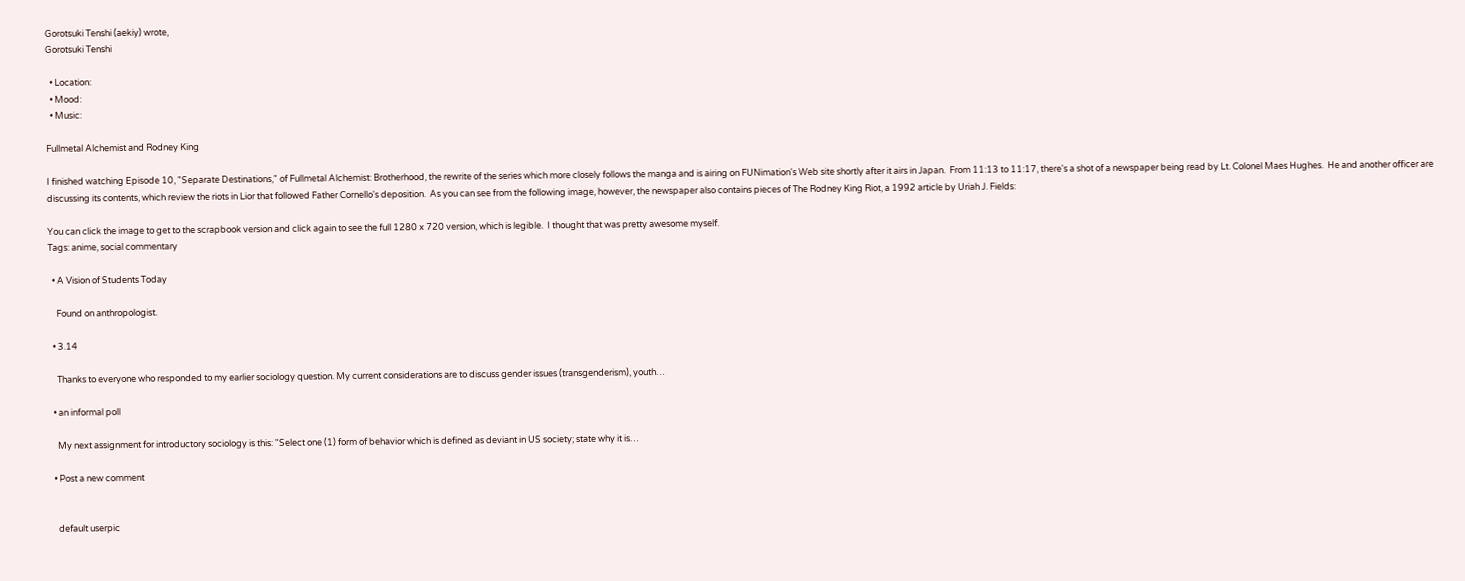Gorotsuki Tenshi (aekiy) wrote,
Gorotsuki Tenshi

  • Location:
  • Mood:
  • Music:

Fullmetal Alchemist and Rodney King

I finished watching Episode 10, "Separate Destinations," of Fullmetal Alchemist: Brotherhood, the rewrite of the series which more closely follows the manga and is airing on FUNimation's Web site shortly after it airs in Japan.  From 11:13 to 11:17, there's a shot of a newspaper being read by Lt. Colonel Maes Hughes.  He and another officer are discussing its contents, which review the riots in Lior that followed Father Cornello's deposition.  As you can see from the following image, however, the newspaper also contains pieces of The Rodney King Riot, a 1992 article by Uriah J. Fields:

You can click the image to get to the scrapbook version and click again to see the full 1280 x 720 version, which is legible.  I thought that was pretty awesome myself.
Tags: anime, social commentary

  • A Vision of Students Today

    Found on anthropologist.

  • 3.14

    Thanks to everyone who responded to my earlier sociology question. My current considerations are to discuss gender issues (transgenderism), youth…

  • an informal poll

    My next assignment for introductory sociology is this: "Select one (1) form of behavior which is defined as deviant in US society; state why it is…

  • Post a new comment


    default userpic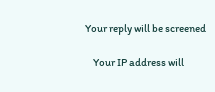Your reply will be screened

    Your IP address will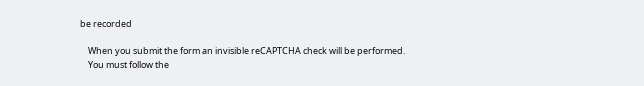be recorded

    When you submit the form an invisible reCAPTCHA check will be performed.
    You must follow the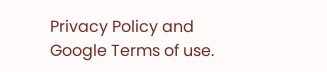Privacy Policy and Google Terms of use.